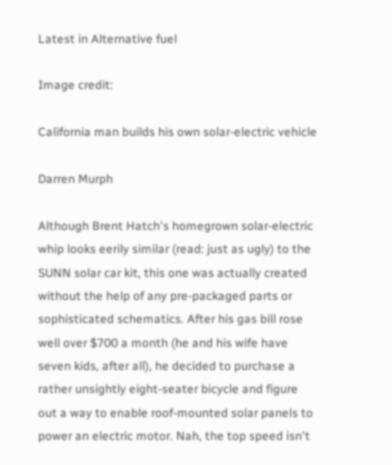Latest in Alternative fuel

Image credit:

California man builds his own solar-electric vehicle

Darren Murph

Although Brent Hatch's homegrown solar-electric whip looks eerily similar (read: just as ugly) to the SUNN solar car kit, this one was actually created without the help of any pre-packaged parts or sophisticated schematics. After his gas bill rose well over $700 a month (he and his wife have seven kids, after all), he decided to purchase a rather unsightly eight-seater bicycle and figure out a way to enable roof-mounted solar panels to power an electric motor. Nah, the top speed isn't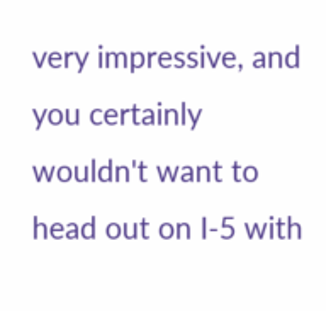very impressive, and you certainly wouldn't want to head out on I-5 with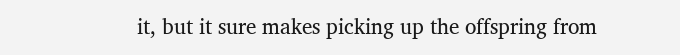it, but it sure makes picking up the offspring from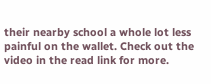their nearby school a whole lot less painful on the wallet. Check out the video in the read link for more.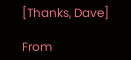[Thanks, Dave]

From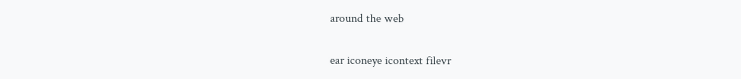around the web

ear iconeye icontext filevr